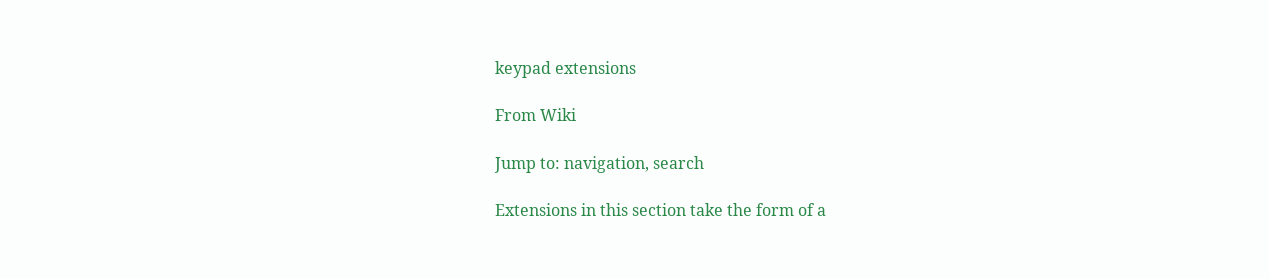keypad extensions

From Wiki

Jump to: navigation, search

Extensions in this section take the form of a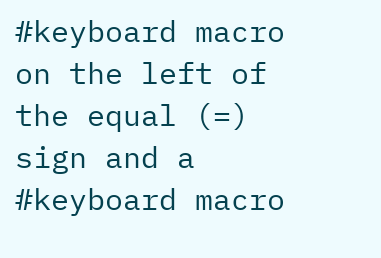#keyboard macro on the left of the equal (=) sign and a #keyboard macro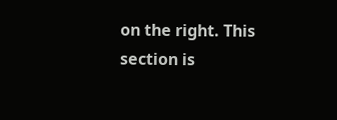on the right. This section is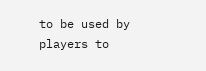to be used by players to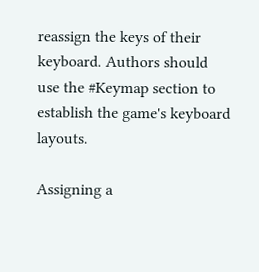reassign the keys of their keyboard. Authors should use the #Keymap section to establish the game's keyboard layouts.

Assigning a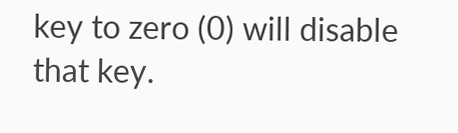key to zero (0) will disable that key.